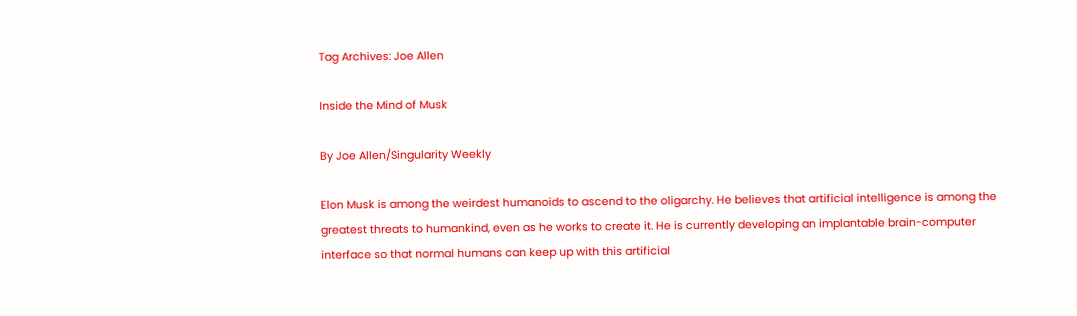Tag Archives: Joe Allen

Inside the Mind of Musk

By Joe Allen/Singularity Weekly

Elon Musk is among the weirdest humanoids to ascend to the oligarchy. He believes that artificial intelligence is among the greatest threats to humankind, even as he works to create it. He is currently developing an implantable brain-computer interface so that normal humans can keep up with this artificial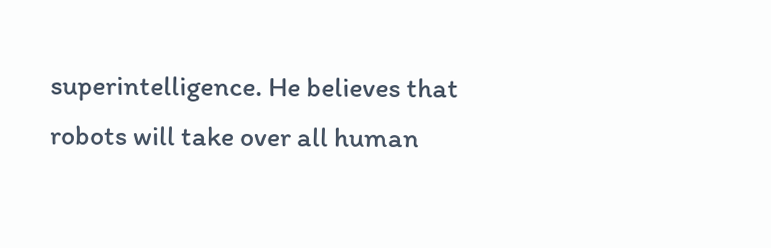superintelligence. He believes that robots will take over all human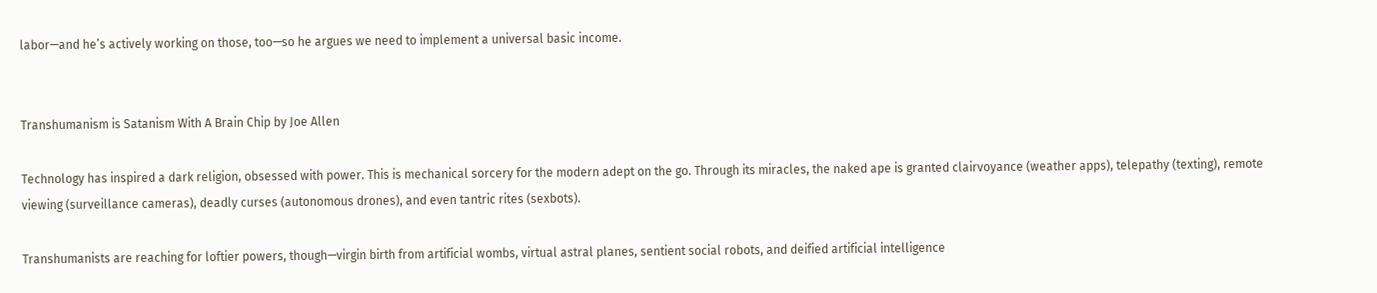labor—and he’s actively working on those, too—so he argues we need to implement a universal basic income.


Transhumanism is Satanism With A Brain Chip by Joe Allen

Technology has inspired a dark religion, obsessed with power. This is mechanical sorcery for the modern adept on the go. Through its miracles, the naked ape is granted clairvoyance (weather apps), telepathy (texting), remote viewing (surveillance cameras), deadly curses (autonomous drones), and even tantric rites (sexbots).

Transhumanists are reaching for loftier powers, though—virgin birth from artificial wombs, virtual astral planes, sentient social robots, and deified artificial intelligence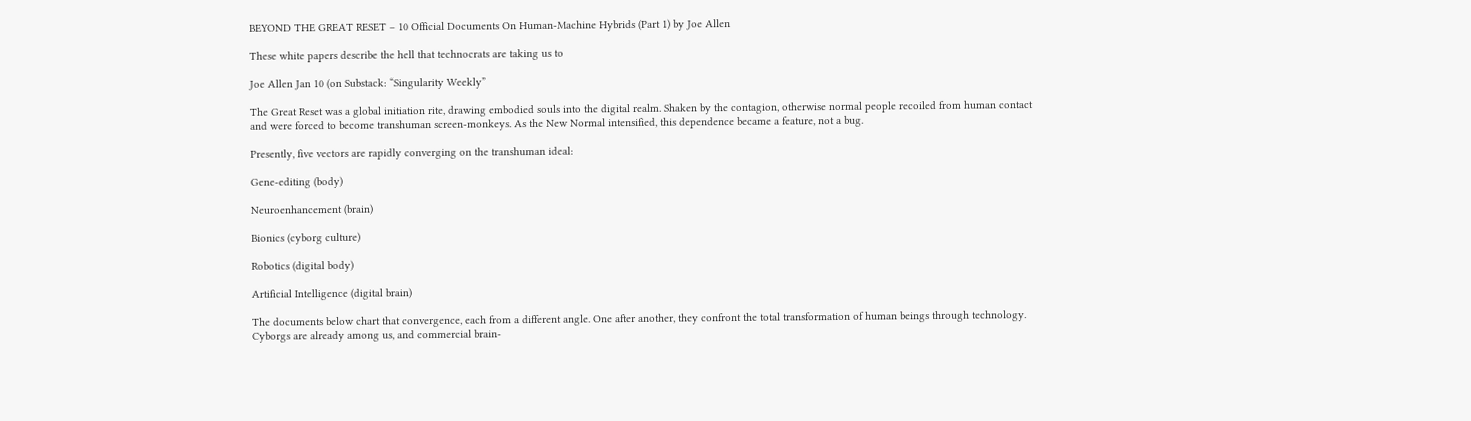BEYOND THE GREAT RESET – 10 Official Documents On Human-Machine Hybrids (Part 1) by Joe Allen

These white papers describe the hell that technocrats are taking us to

Joe Allen Jan 10 (on Substack: “Singularity Weekly”

The Great Reset was a global initiation rite, drawing embodied souls into the digital realm. Shaken by the contagion, otherwise normal people recoiled from human contact and were forced to become transhuman screen-monkeys. As the New Normal intensified, this dependence became a feature, not a bug.

Presently, five vectors are rapidly converging on the transhuman ideal:

Gene-editing (body)

Neuroenhancement (brain)

Bionics (cyborg culture)

Robotics (digital body)

Artificial Intelligence (digital brain)

The documents below chart that convergence, each from a different angle. One after another, they confront the total transformation of human beings through technology. Cyborgs are already among us, and commercial brain-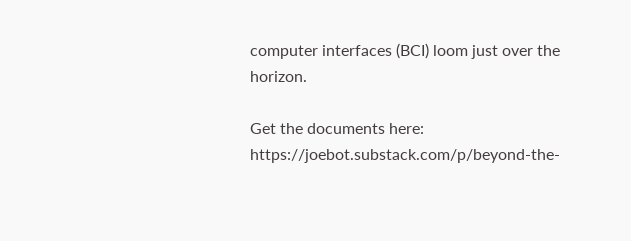computer interfaces (BCI) loom just over the horizon.

Get the documents here: https://joebot.substack.com/p/beyond-the-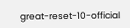great-reset-10-official